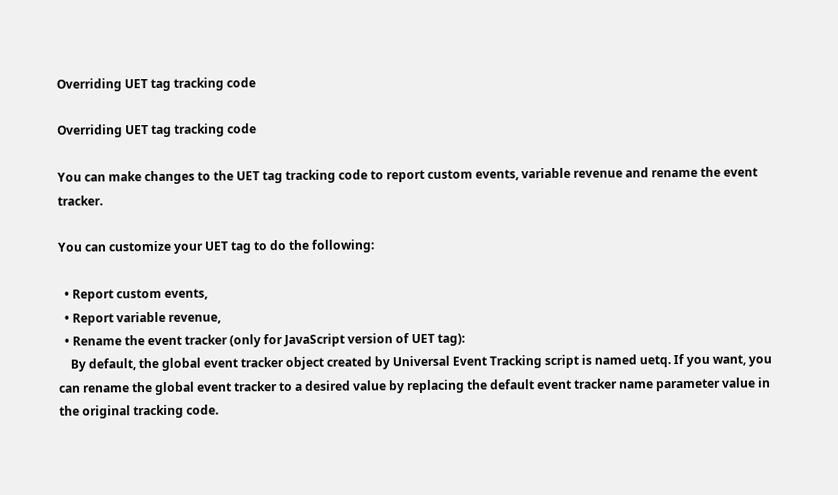Overriding UET tag tracking code

Overriding UET tag tracking code

You can make changes to the UET tag tracking code to report custom events, variable revenue and rename the event tracker.

You can customize your UET tag to do the following:

  • Report custom events,
  • Report variable revenue,
  • Rename the event tracker (only for JavaScript version of UET tag):
    By default, the global event tracker object created by Universal Event Tracking script is named uetq. If you want, you can rename the global event tracker to a desired value by replacing the default event tracker name parameter value in the original tracking code.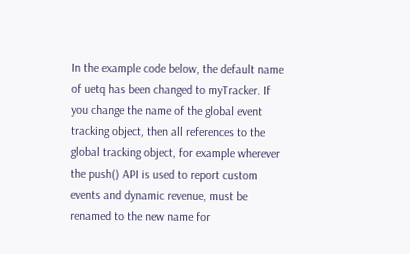In the example code below, the default name of uetq has been changed to myTracker. If you change the name of the global event tracking object, then all references to the global tracking object, for example wherever the push() API is used to report custom events and dynamic revenue, must be renamed to the new name for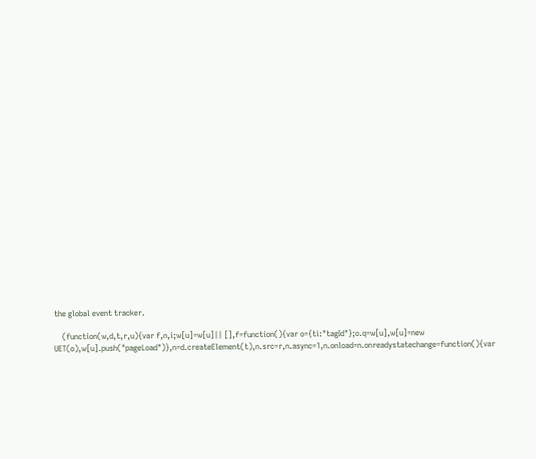the global event tracker.

    (function(w,d,t,r,u){var f,n,i;w[u]=w[u]|| [],f=function(){var o={ti:"tagId"};o.q=w[u],w[u]=new UET(o),w[u].push("pageLoad")},n=d.createElement(t),n.src=r,n.async=1,n.onload=n.onreadystatechange=function(){var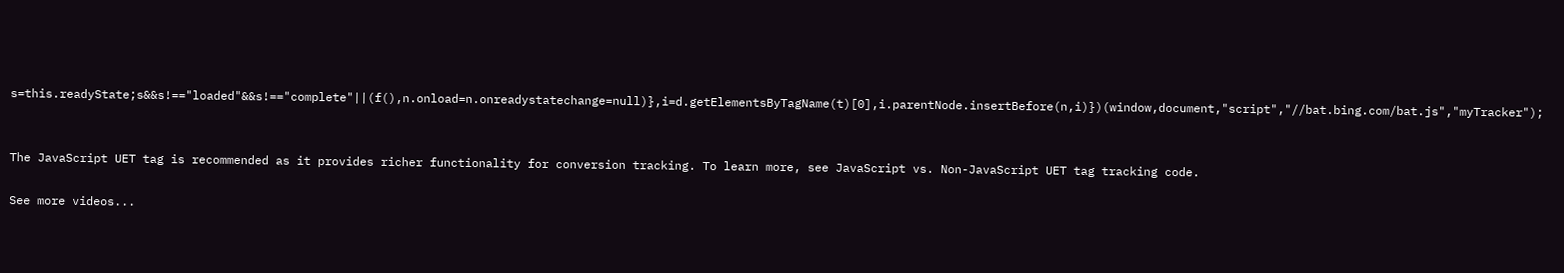s=this.readyState;s&&s!=="loaded"&&s!=="complete"||(f(),n.onload=n.onreadystatechange=null)},i=d.getElementsByTagName(t)[0],i.parentNode.insertBefore(n,i)})(window,document,"script","//bat.bing.com/bat.js","myTracker");


The JavaScript UET tag is recommended as it provides richer functionality for conversion tracking. To learn more, see JavaScript vs. Non-JavaScript UET tag tracking code.

See more videos...